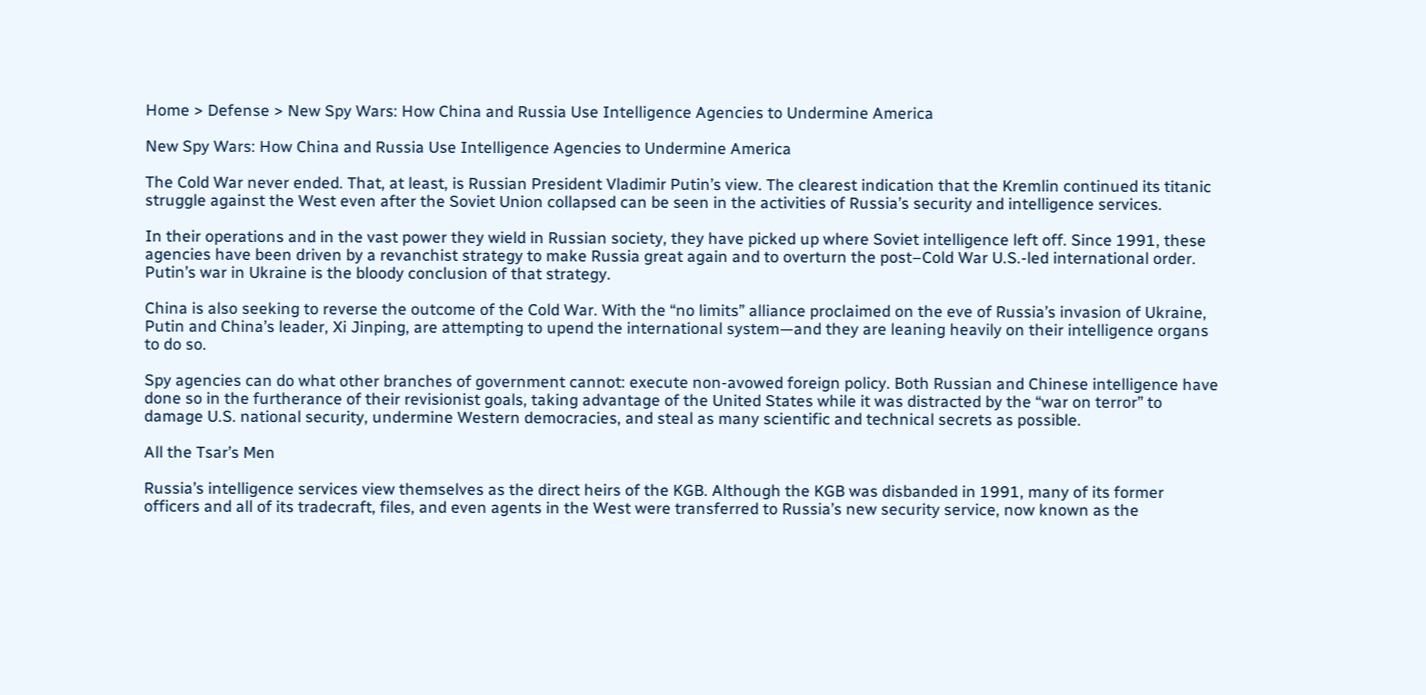Home > Defense > New Spy Wars: How China and Russia Use Intelligence Agencies to Undermine America

New Spy Wars: How China and Russia Use Intelligence Agencies to Undermine America

The Cold War never ended. That, at least, is Russian President Vladimir Putin’s view. The clearest indication that the Kremlin continued its titanic struggle against the West even after the Soviet Union collapsed can be seen in the activities of Russia’s security and intelligence services.

In their operations and in the vast power they wield in Russian society, they have picked up where Soviet intelligence left off. Since 1991, these agencies have been driven by a revanchist strategy to make Russia great again and to overturn the post–Cold War U.S.-led international order. Putin’s war in Ukraine is the bloody conclusion of that strategy.

China is also seeking to reverse the outcome of the Cold War. With the “no limits” alliance proclaimed on the eve of Russia’s invasion of Ukraine, Putin and China’s leader, Xi Jinping, are attempting to upend the international system—and they are leaning heavily on their intelligence organs to do so.

Spy agencies can do what other branches of government cannot: execute non-avowed foreign policy. Both Russian and Chinese intelligence have done so in the furtherance of their revisionist goals, taking advantage of the United States while it was distracted by the “war on terror” to damage U.S. national security, undermine Western democracies, and steal as many scientific and technical secrets as possible.

All the Tsar’s Men

Russia’s intelligence services view themselves as the direct heirs of the KGB. Although the KGB was disbanded in 1991, many of its former officers and all of its tradecraft, files, and even agents in the West were transferred to Russia’s new security service, now known as the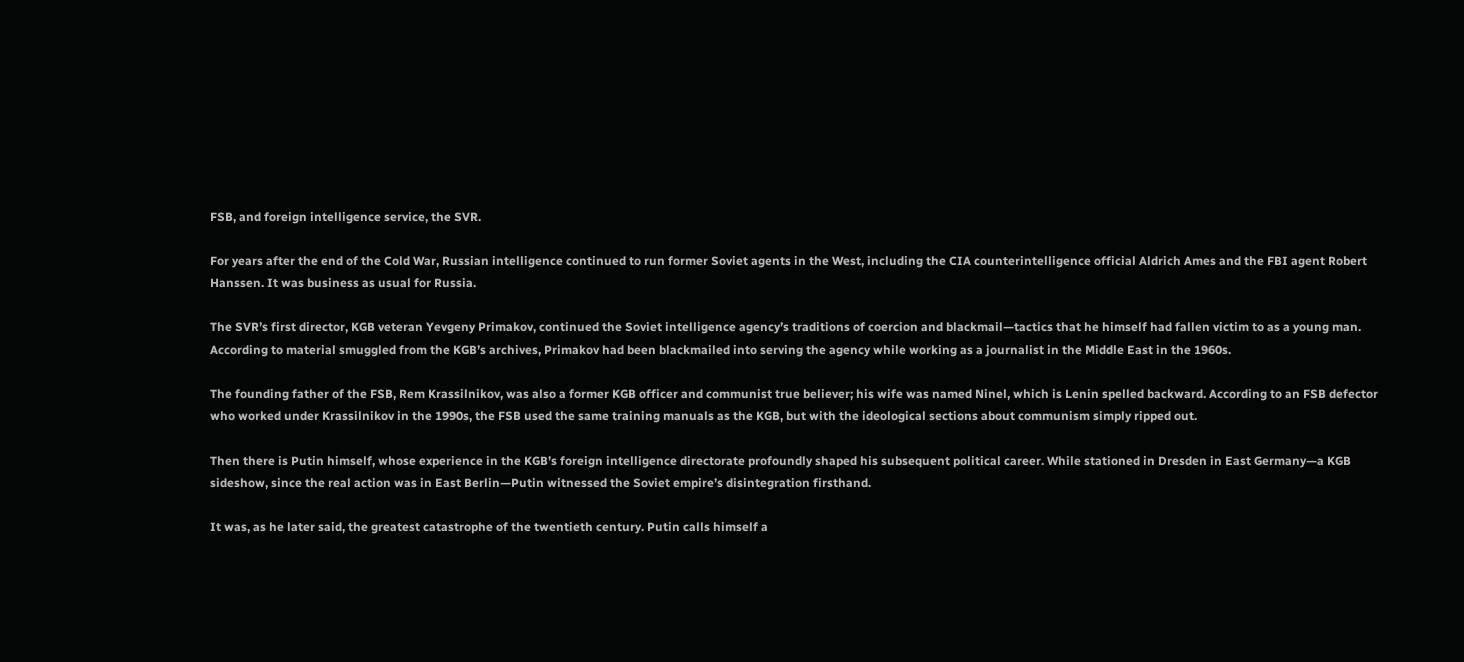FSB, and foreign intelligence service, the SVR.

For years after the end of the Cold War, Russian intelligence continued to run former Soviet agents in the West, including the CIA counterintelligence official Aldrich Ames and the FBI agent Robert Hanssen. It was business as usual for Russia.

The SVR’s first director, KGB veteran Yevgeny Primakov, continued the Soviet intelligence agency’s traditions of coercion and blackmail—tactics that he himself had fallen victim to as a young man. According to material smuggled from the KGB’s archives, Primakov had been blackmailed into serving the agency while working as a journalist in the Middle East in the 1960s.

The founding father of the FSB, Rem Krassilnikov, was also a former KGB officer and communist true believer; his wife was named Ninel, which is Lenin spelled backward. According to an FSB defector who worked under Krassilnikov in the 1990s, the FSB used the same training manuals as the KGB, but with the ideological sections about communism simply ripped out.

Then there is Putin himself, whose experience in the KGB’s foreign intelligence directorate profoundly shaped his subsequent political career. While stationed in Dresden in East Germany—a KGB sideshow, since the real action was in East Berlin—Putin witnessed the Soviet empire’s disintegration firsthand.

It was, as he later said, the greatest catastrophe of the twentieth century. Putin calls himself a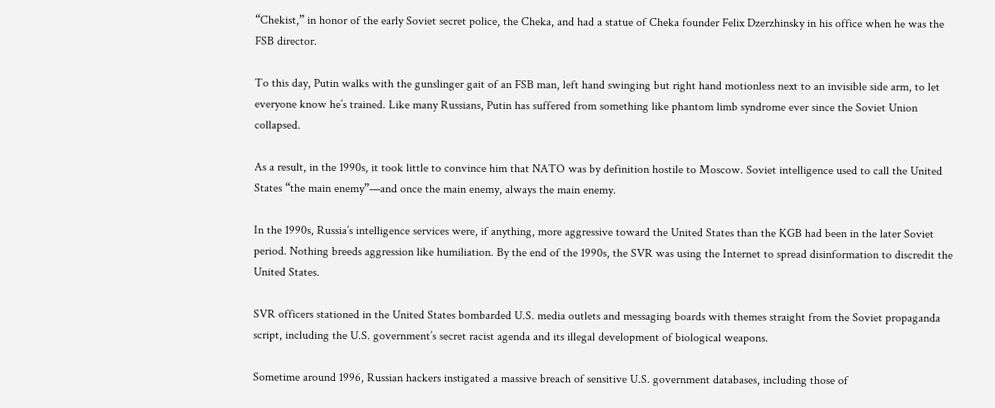“Chekist,” in honor of the early Soviet secret police, the Cheka, and had a statue of Cheka founder Felix Dzerzhinsky in his office when he was the FSB director.

To this day, Putin walks with the gunslinger gait of an FSB man, left hand swinging but right hand motionless next to an invisible side arm, to let everyone know he’s trained. Like many Russians, Putin has suffered from something like phantom limb syndrome ever since the Soviet Union collapsed.

As a result, in the 1990s, it took little to convince him that NATO was by definition hostile to Moscow. Soviet intelligence used to call the United States “the main enemy”—and once the main enemy, always the main enemy.

In the 1990s, Russia’s intelligence services were, if anything, more aggressive toward the United States than the KGB had been in the later Soviet period. Nothing breeds aggression like humiliation. By the end of the 1990s, the SVR was using the Internet to spread disinformation to discredit the United States.

SVR officers stationed in the United States bombarded U.S. media outlets and messaging boards with themes straight from the Soviet propaganda script, including the U.S. government’s secret racist agenda and its illegal development of biological weapons.

Sometime around 1996, Russian hackers instigated a massive breach of sensitive U.S. government databases, including those of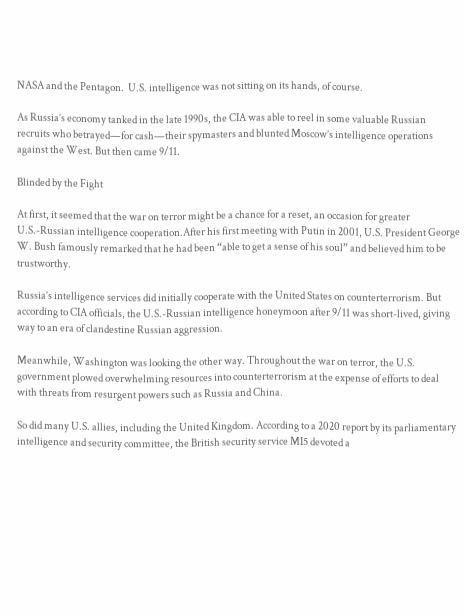NASA and the Pentagon.  U.S. intelligence was not sitting on its hands, of course.

As Russia’s economy tanked in the late 1990s, the CIA was able to reel in some valuable Russian recruits who betrayed—for cash—their spymasters and blunted Moscow’s intelligence operations against the West. But then came 9/11.

Blinded by the Fight

At first, it seemed that the war on terror might be a chance for a reset, an occasion for greater U.S.-Russian intelligence cooperation.After his first meeting with Putin in 2001, U.S. President George W. Bush famously remarked that he had been “able to get a sense of his soul” and believed him to be trustworthy.

Russia’s intelligence services did initially cooperate with the United States on counterterrorism. But according to CIA officials, the U.S.-Russian intelligence honeymoon after 9/11 was short-lived, giving way to an era of clandestine Russian aggression.

Meanwhile, Washington was looking the other way. Throughout the war on terror, the U.S. government plowed overwhelming resources into counterterrorism at the expense of efforts to deal with threats from resurgent powers such as Russia and China.

So did many U.S. allies, including the United Kingdom. According to a 2020 report by its parliamentary intelligence and security committee, the British security service MI5 devoted a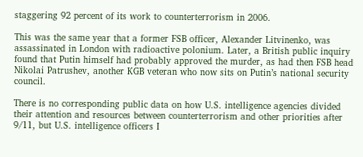staggering 92 percent of its work to counterterrorism in 2006.

This was the same year that a former FSB officer, Alexander Litvinenko, was assassinated in London with radioactive polonium. Later, a British public inquiry found that Putin himself had probably approved the murder, as had then FSB head Nikolai Patrushev, another KGB veteran who now sits on Putin’s national security council.

There is no corresponding public data on how U.S. intelligence agencies divided their attention and resources between counterterrorism and other priorities after 9/11, but U.S. intelligence officers I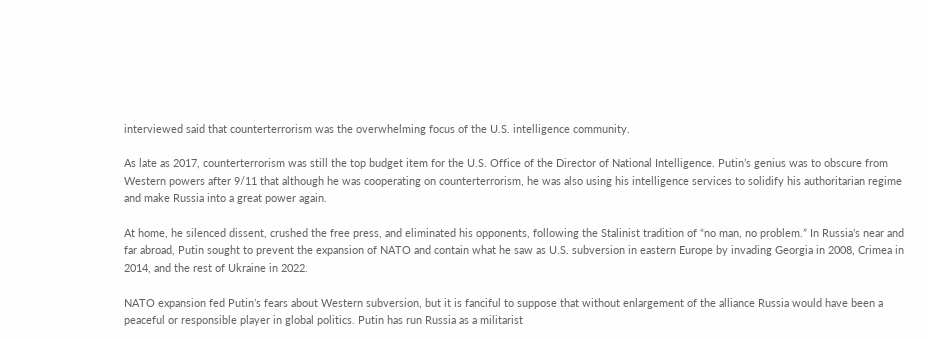interviewed said that counterterrorism was the overwhelming focus of the U.S. intelligence community.

As late as 2017, counterterrorism was still the top budget item for the U.S. Office of the Director of National Intelligence. Putin’s genius was to obscure from Western powers after 9/11 that although he was cooperating on counterterrorism, he was also using his intelligence services to solidify his authoritarian regime and make Russia into a great power again.

At home, he silenced dissent, crushed the free press, and eliminated his opponents, following the Stalinist tradition of “no man, no problem.” In Russia’s near and far abroad, Putin sought to prevent the expansion of NATO and contain what he saw as U.S. subversion in eastern Europe by invading Georgia in 2008, Crimea in 2014, and the rest of Ukraine in 2022.

NATO expansion fed Putin’s fears about Western subversion, but it is fanciful to suppose that without enlargement of the alliance Russia would have been a peaceful or responsible player in global politics. Putin has run Russia as a militarist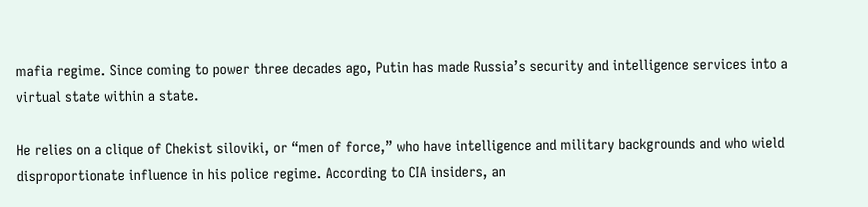mafia regime. Since coming to power three decades ago, Putin has made Russia’s security and intelligence services into a virtual state within a state.

He relies on a clique of Chekist siloviki, or “men of force,” who have intelligence and military backgrounds and who wield disproportionate influence in his police regime. According to CIA insiders, an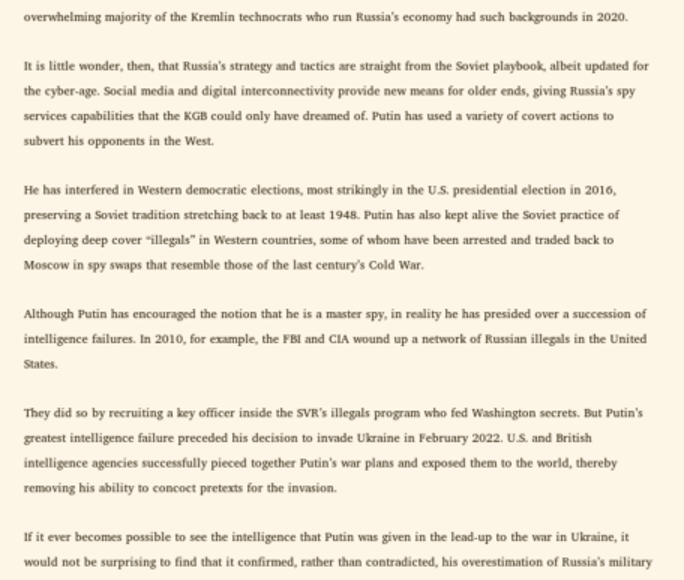overwhelming majority of the Kremlin technocrats who run Russia’s economy had such backgrounds in 2020.

It is little wonder, then, that Russia’s strategy and tactics are straight from the Soviet playbook, albeit updated for the cyber-age. Social media and digital interconnectivity provide new means for older ends, giving Russia’s spy services capabilities that the KGB could only have dreamed of. Putin has used a variety of covert actions to subvert his opponents in the West.

He has interfered in Western democratic elections, most strikingly in the U.S. presidential election in 2016, preserving a Soviet tradition stretching back to at least 1948. Putin has also kept alive the Soviet practice of deploying deep cover “illegals” in Western countries, some of whom have been arrested and traded back to Moscow in spy swaps that resemble those of the last century’s Cold War.

Although Putin has encouraged the notion that he is a master spy, in reality he has presided over a succession of intelligence failures. In 2010, for example, the FBI and CIA wound up a network of Russian illegals in the United States.

They did so by recruiting a key officer inside the SVR’s illegals program who fed Washington secrets. But Putin’s greatest intelligence failure preceded his decision to invade Ukraine in February 2022. U.S. and British intelligence agencies successfully pieced together Putin’s war plans and exposed them to the world, thereby removing his ability to concoct pretexts for the invasion.

If it ever becomes possible to see the intelligence that Putin was given in the lead-up to the war in Ukraine, it would not be surprising to find that it confirmed, rather than contradicted, his overestimation of Russia’s military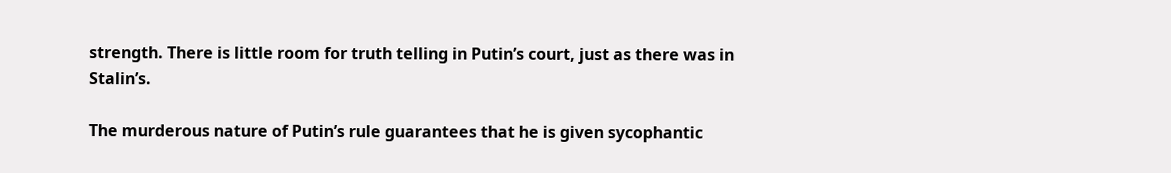strength. There is little room for truth telling in Putin’s court, just as there was in Stalin’s.

The murderous nature of Putin’s rule guarantees that he is given sycophantic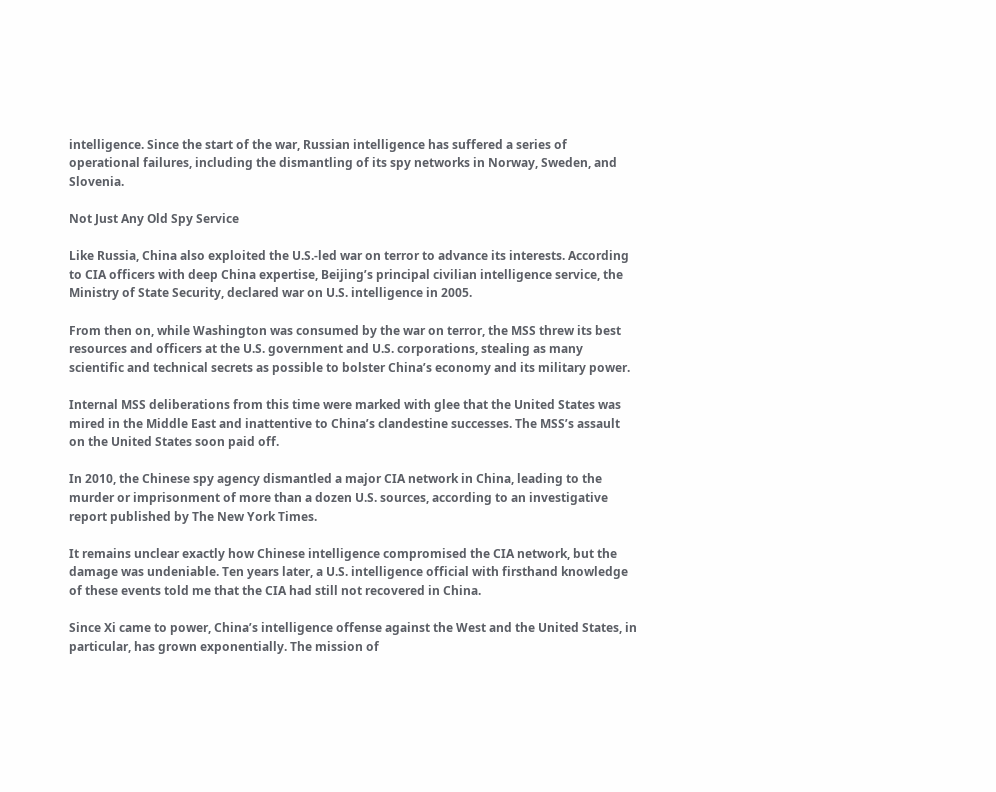intelligence. Since the start of the war, Russian intelligence has suffered a series of operational failures, including the dismantling of its spy networks in Norway, Sweden, and Slovenia.

Not Just Any Old Spy Service

Like Russia, China also exploited the U.S.-led war on terror to advance its interests. According to CIA officers with deep China expertise, Beijing’s principal civilian intelligence service, the Ministry of State Security, declared war on U.S. intelligence in 2005.

From then on, while Washington was consumed by the war on terror, the MSS threw its best resources and officers at the U.S. government and U.S. corporations, stealing as many scientific and technical secrets as possible to bolster China’s economy and its military power.

Internal MSS deliberations from this time were marked with glee that the United States was mired in the Middle East and inattentive to China’s clandestine successes. The MSS’s assault on the United States soon paid off.

In 2010, the Chinese spy agency dismantled a major CIA network in China, leading to the murder or imprisonment of more than a dozen U.S. sources, according to an investigative report published by The New York Times.

It remains unclear exactly how Chinese intelligence compromised the CIA network, but the damage was undeniable. Ten years later, a U.S. intelligence official with firsthand knowledge of these events told me that the CIA had still not recovered in China.

Since Xi came to power, China’s intelligence offense against the West and the United States, in particular, has grown exponentially. The mission of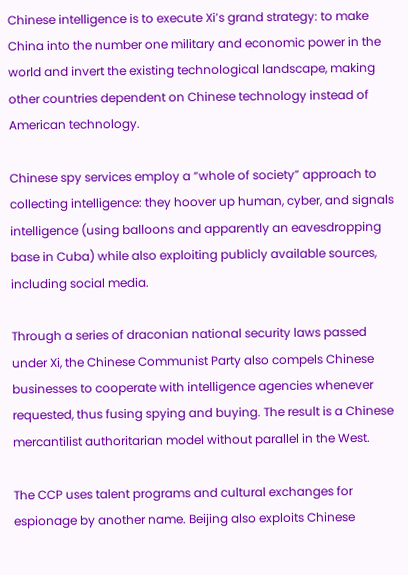Chinese intelligence is to execute Xi’s grand strategy: to make China into the number one military and economic power in the world and invert the existing technological landscape, making other countries dependent on Chinese technology instead of American technology.

Chinese spy services employ a “whole of society” approach to collecting intelligence: they hoover up human, cyber, and signals intelligence (using balloons and apparently an eavesdropping base in Cuba) while also exploiting publicly available sources, including social media.

Through a series of draconian national security laws passed under Xi, the Chinese Communist Party also compels Chinese businesses to cooperate with intelligence agencies whenever requested, thus fusing spying and buying. The result is a Chinese mercantilist authoritarian model without parallel in the West.

The CCP uses talent programs and cultural exchanges for espionage by another name. Beijing also exploits Chinese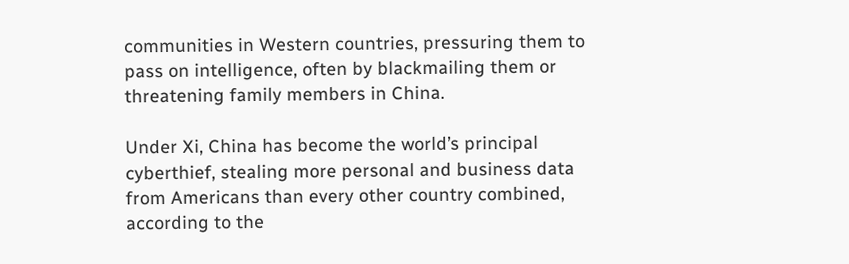communities in Western countries, pressuring them to pass on intelligence, often by blackmailing them or threatening family members in China.

Under Xi, China has become the world’s principal cyberthief, stealing more personal and business data from Americans than every other country combined, according to the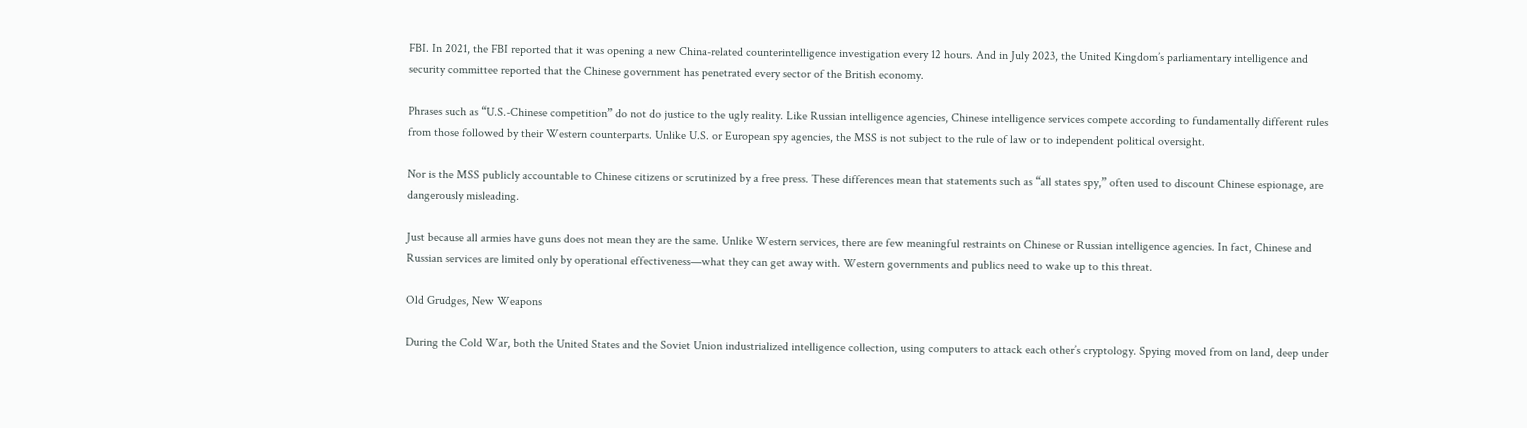FBI. In 2021, the FBI reported that it was opening a new China-related counterintelligence investigation every 12 hours. And in July 2023, the United Kingdom’s parliamentary intelligence and security committee reported that the Chinese government has penetrated every sector of the British economy.

Phrases such as “U.S.-Chinese competition” do not do justice to the ugly reality. Like Russian intelligence agencies, Chinese intelligence services compete according to fundamentally different rules from those followed by their Western counterparts. Unlike U.S. or European spy agencies, the MSS is not subject to the rule of law or to independent political oversight.

Nor is the MSS publicly accountable to Chinese citizens or scrutinized by a free press. These differences mean that statements such as “all states spy,” often used to discount Chinese espionage, are dangerously misleading.

Just because all armies have guns does not mean they are the same. Unlike Western services, there are few meaningful restraints on Chinese or Russian intelligence agencies. In fact, Chinese and Russian services are limited only by operational effectiveness—what they can get away with. Western governments and publics need to wake up to this threat.

Old Grudges, New Weapons

During the Cold War, both the United States and the Soviet Union industrialized intelligence collection, using computers to attack each other’s cryptology. Spying moved from on land, deep under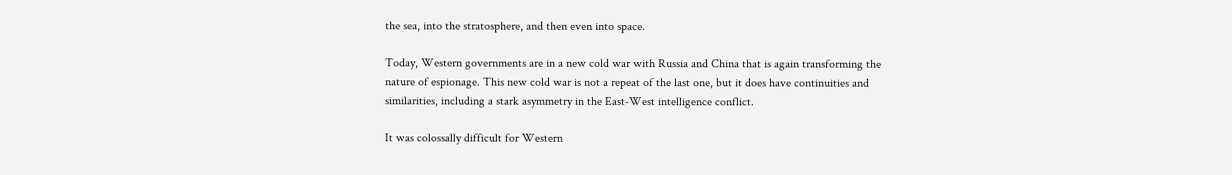the sea, into the stratosphere, and then even into space.

Today, Western governments are in a new cold war with Russia and China that is again transforming the nature of espionage. This new cold war is not a repeat of the last one, but it does have continuities and similarities, including a stark asymmetry in the East-West intelligence conflict.

It was colossally difficult for Western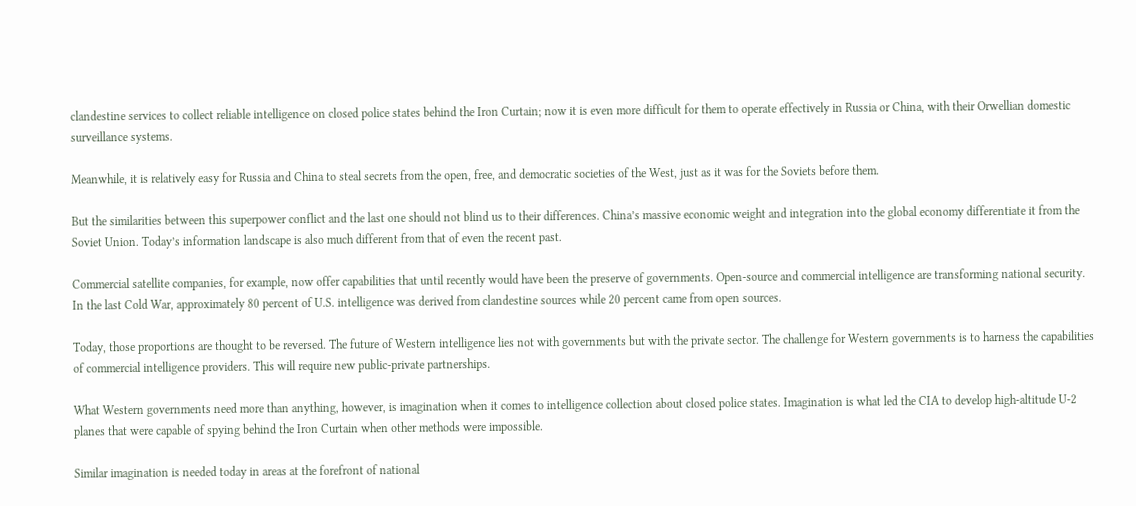clandestine services to collect reliable intelligence on closed police states behind the Iron Curtain; now it is even more difficult for them to operate effectively in Russia or China, with their Orwellian domestic surveillance systems.

Meanwhile, it is relatively easy for Russia and China to steal secrets from the open, free, and democratic societies of the West, just as it was for the Soviets before them.

But the similarities between this superpower conflict and the last one should not blind us to their differences. China’s massive economic weight and integration into the global economy differentiate it from the Soviet Union. Today’s information landscape is also much different from that of even the recent past.

Commercial satellite companies, for example, now offer capabilities that until recently would have been the preserve of governments. Open-source and commercial intelligence are transforming national security. In the last Cold War, approximately 80 percent of U.S. intelligence was derived from clandestine sources while 20 percent came from open sources.

Today, those proportions are thought to be reversed. The future of Western intelligence lies not with governments but with the private sector. The challenge for Western governments is to harness the capabilities of commercial intelligence providers. This will require new public-private partnerships.

What Western governments need more than anything, however, is imagination when it comes to intelligence collection about closed police states. Imagination is what led the CIA to develop high-altitude U-2 planes that were capable of spying behind the Iron Curtain when other methods were impossible.

Similar imagination is needed today in areas at the forefront of national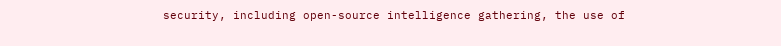security, including open-source intelligence gathering, the use of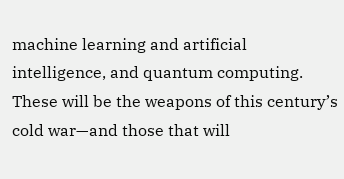machine learning and artificial intelligence, and quantum computing. These will be the weapons of this century’s cold war—and those that will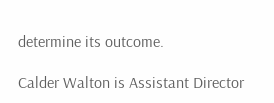determine its outcome.

Calder Walton is Assistant Director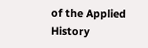of the Applied History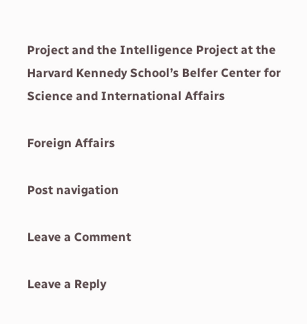Project and the Intelligence Project at the Harvard Kennedy School’s Belfer Center for Science and International Affairs

Foreign Affairs

Post navigation

Leave a Comment

Leave a Reply